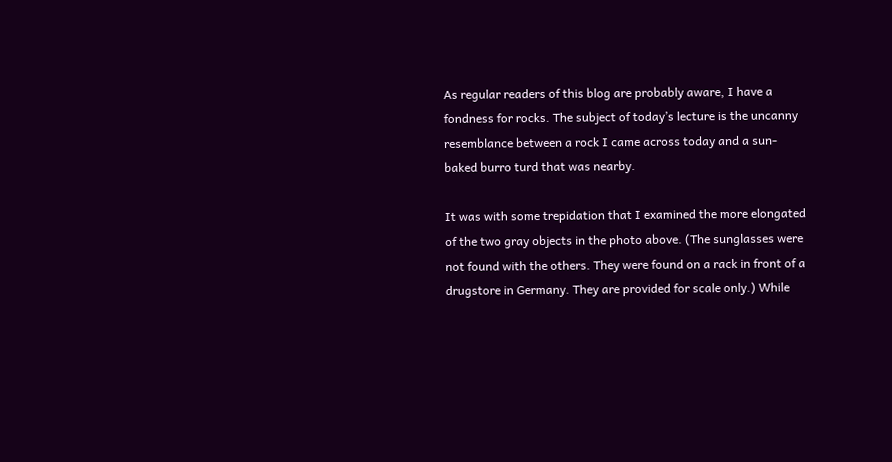As regular readers of this blog are probably aware, I have a fondness for rocks. The subject of today’s lecture is the uncanny resemblance between a rock I came across today and a sun-baked burro turd that was nearby.

It was with some trepidation that I examined the more elongated of the two gray objects in the photo above. (The sunglasses were not found with the others. They were found on a rack in front of a drugstore in Germany. They are provided for scale only.) While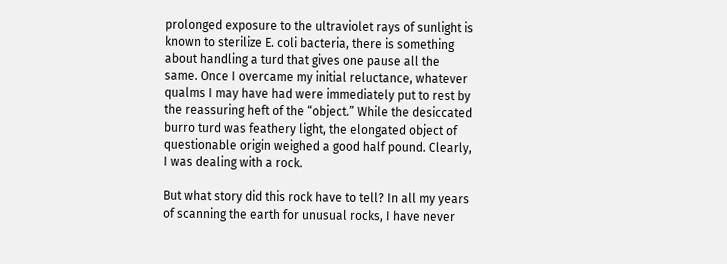prolonged exposure to the ultraviolet rays of sunlight is known to sterilize E. coli bacteria, there is something about handling a turd that gives one pause all the same. Once I overcame my initial reluctance, whatever qualms I may have had were immediately put to rest by the reassuring heft of the “object.” While the desiccated burro turd was feathery light, the elongated object of questionable origin weighed a good half pound. Clearly, I was dealing with a rock.

But what story did this rock have to tell? In all my years of scanning the earth for unusual rocks, I have never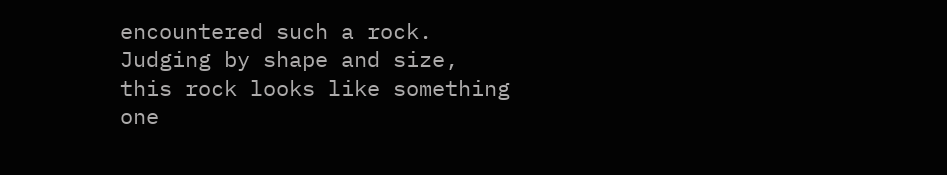encountered such a rock. Judging by shape and size, this rock looks like something one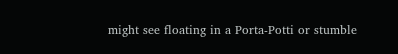might see floating in a Porta-Potti or stumble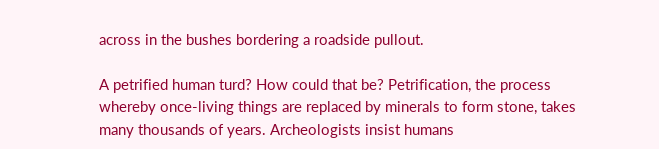across in the bushes bordering a roadside pullout.

A petrified human turd? How could that be? Petrification, the process whereby once-living things are replaced by minerals to form stone, takes many thousands of years. Archeologists insist humans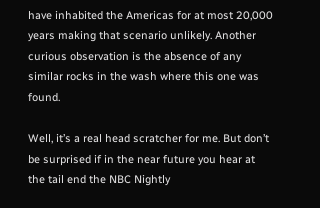have inhabited the Americas for at most 20,000 years making that scenario unlikely. Another curious observation is the absence of any similar rocks in the wash where this one was found.

Well, it’s a real head scratcher for me. But don’t be surprised if in the near future you hear at the tail end the NBC Nightly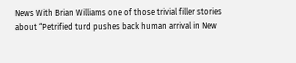News With Brian Williams one of those trivial filler stories about “Petrified turd pushes back human arrival in New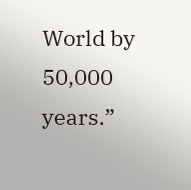World by 50,000 years.”